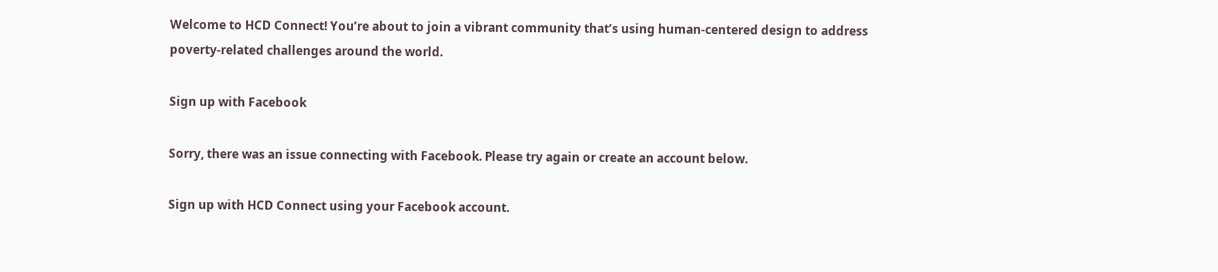Welcome to HCD Connect! You’re about to join a vibrant community that’s using human-centered design to address poverty-related challenges around the world.

Sign up with Facebook

Sorry, there was an issue connecting with Facebook. Please try again or create an account below.

Sign up with HCD Connect using your Facebook account.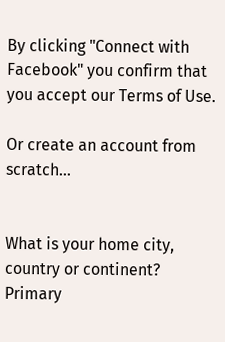By clicking "Connect with Facebook" you confirm that you accept our Terms of Use.

Or create an account from scratch…


What is your home city, country or continent?
Primary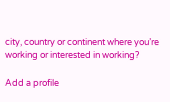city, country or continent where you’re working or interested in working?

Add a profile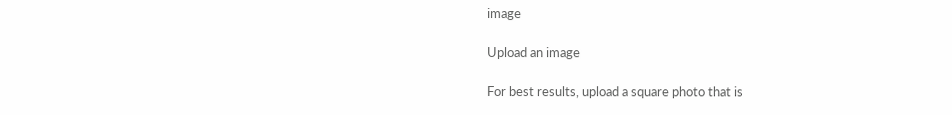image

Upload an image

For best results, upload a square photo that is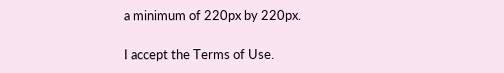a minimum of 220px by 220px.

I accept the Terms of Use.